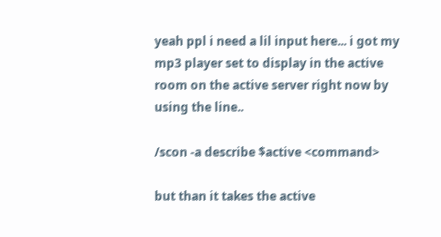yeah ppl i need a lil input here... i got my mp3 player set to display in the active room on the active server right now by using the line..

/scon -a describe $active <command>

but than it takes the active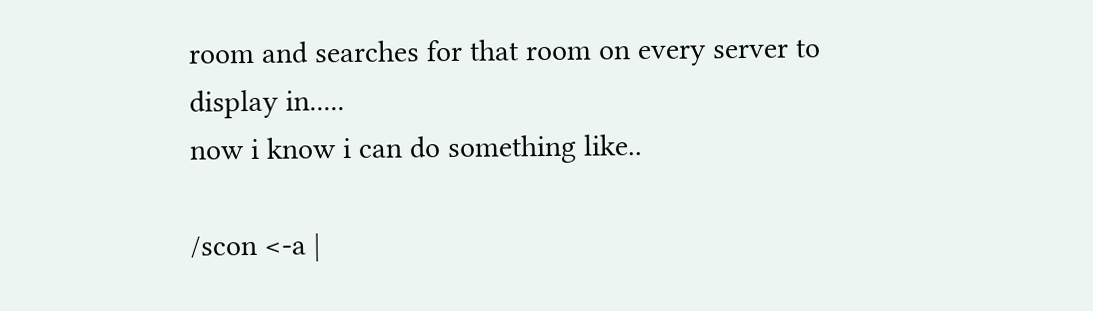room and searches for that room on every server to display in.....
now i know i can do something like..

/scon <-a |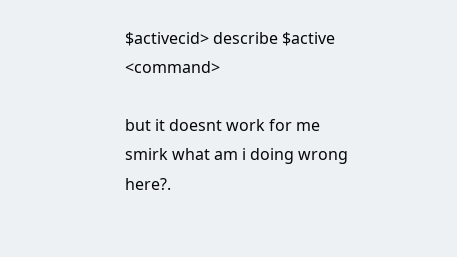$activecid> describe $active <command>

but it doesnt work for me smirk what am i doing wrong here?.